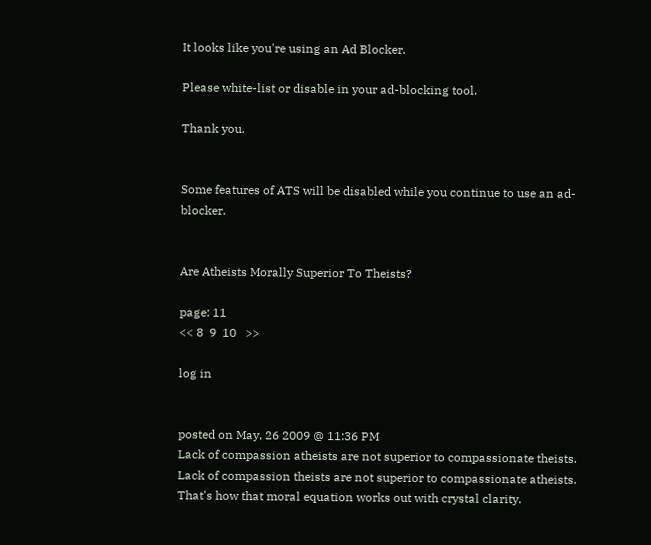It looks like you're using an Ad Blocker.

Please white-list or disable in your ad-blocking tool.

Thank you.


Some features of ATS will be disabled while you continue to use an ad-blocker.


Are Atheists Morally Superior To Theists?

page: 11
<< 8  9  10   >>

log in


posted on May, 26 2009 @ 11:36 PM
Lack of compassion atheists are not superior to compassionate theists.
Lack of compassion theists are not superior to compassionate atheists.
That's how that moral equation works out with crystal clarity.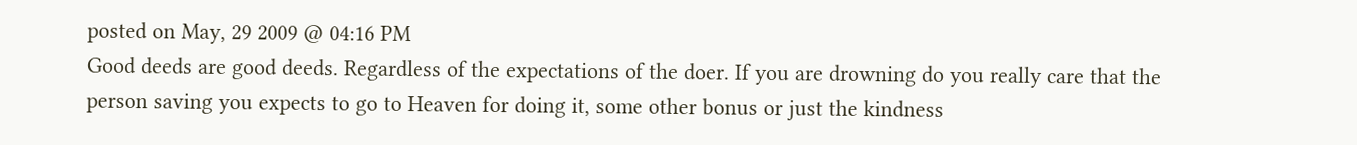posted on May, 29 2009 @ 04:16 PM
Good deeds are good deeds. Regardless of the expectations of the doer. If you are drowning do you really care that the person saving you expects to go to Heaven for doing it, some other bonus or just the kindness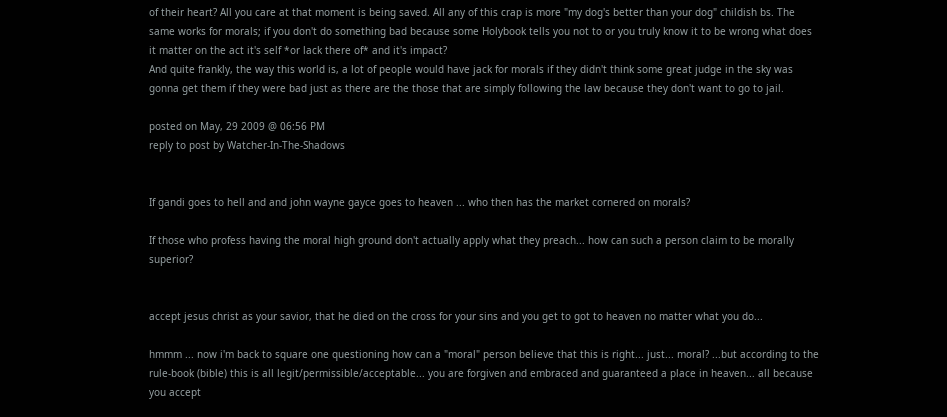of their heart? All you care at that moment is being saved. All any of this crap is more "my dog's better than your dog" childish bs. The same works for morals; if you don't do something bad because some Holybook tells you not to or you truly know it to be wrong what does it matter on the act it's self *or lack there of* and it's impact?
And quite frankly, the way this world is, a lot of people would have jack for morals if they didn't think some great judge in the sky was gonna get them if they were bad just as there are the those that are simply following the law because they don't want to go to jail.

posted on May, 29 2009 @ 06:56 PM
reply to post by Watcher-In-The-Shadows


If gandi goes to hell and and john wayne gayce goes to heaven ... who then has the market cornered on morals?

If those who profess having the moral high ground don't actually apply what they preach... how can such a person claim to be morally superior?


accept jesus christ as your savior, that he died on the cross for your sins and you get to got to heaven no matter what you do...

hmmm ... now i'm back to square one questioning how can a "moral" person believe that this is right... just... moral? ...but according to the rule-book (bible) this is all legit/permissible/acceptable... you are forgiven and embraced and guaranteed a place in heaven... all because you accept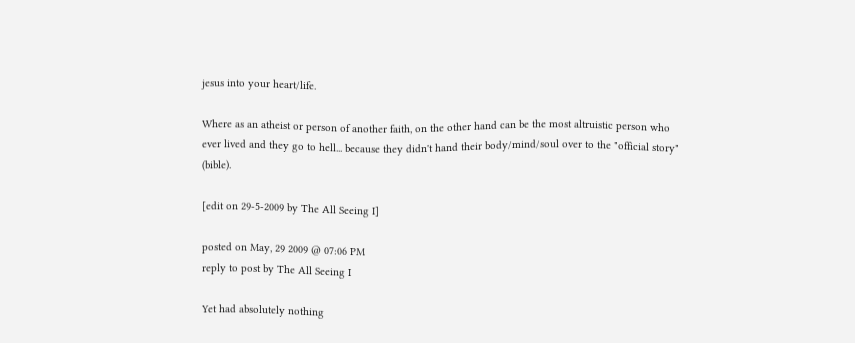jesus into your heart/life.

Where as an atheist or person of another faith, on the other hand can be the most altruistic person who ever lived and they go to hell... because they didn't hand their body/mind/soul over to the "official story" (bible).

[edit on 29-5-2009 by The All Seeing I]

posted on May, 29 2009 @ 07:06 PM
reply to post by The All Seeing I

Yet had absolutely nothing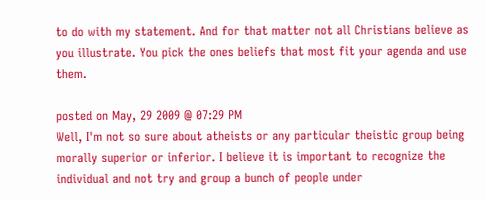to do with my statement. And for that matter not all Christians believe as you illustrate. You pick the ones beliefs that most fit your agenda and use them.

posted on May, 29 2009 @ 07:29 PM
Well, I'm not so sure about atheists or any particular theistic group being morally superior or inferior. I believe it is important to recognize the individual and not try and group a bunch of people under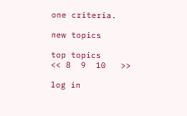one criteria.

new topics

top topics
<< 8  9  10   >>

log in